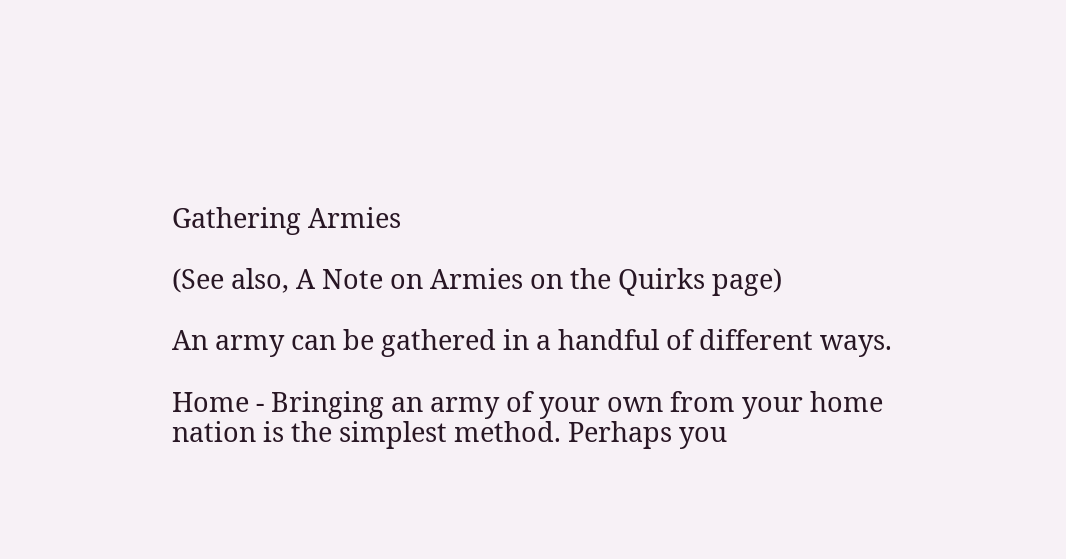Gathering Armies

(See also, A Note on Armies on the Quirks page)

An army can be gathered in a handful of different ways.

Home - Bringing an army of your own from your home nation is the simplest method. Perhaps you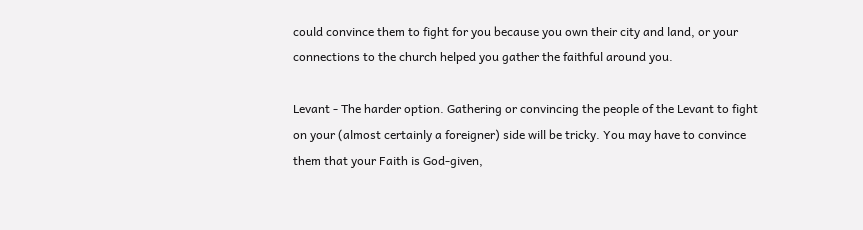could convince them to fight for you because you own their city and land, or your connections to the church helped you gather the faithful around you.

Levant - The harder option. Gathering or convincing the people of the Levant to fight on your (almost certainly a foreigner) side will be tricky. You may have to convince them that your Faith is God-given,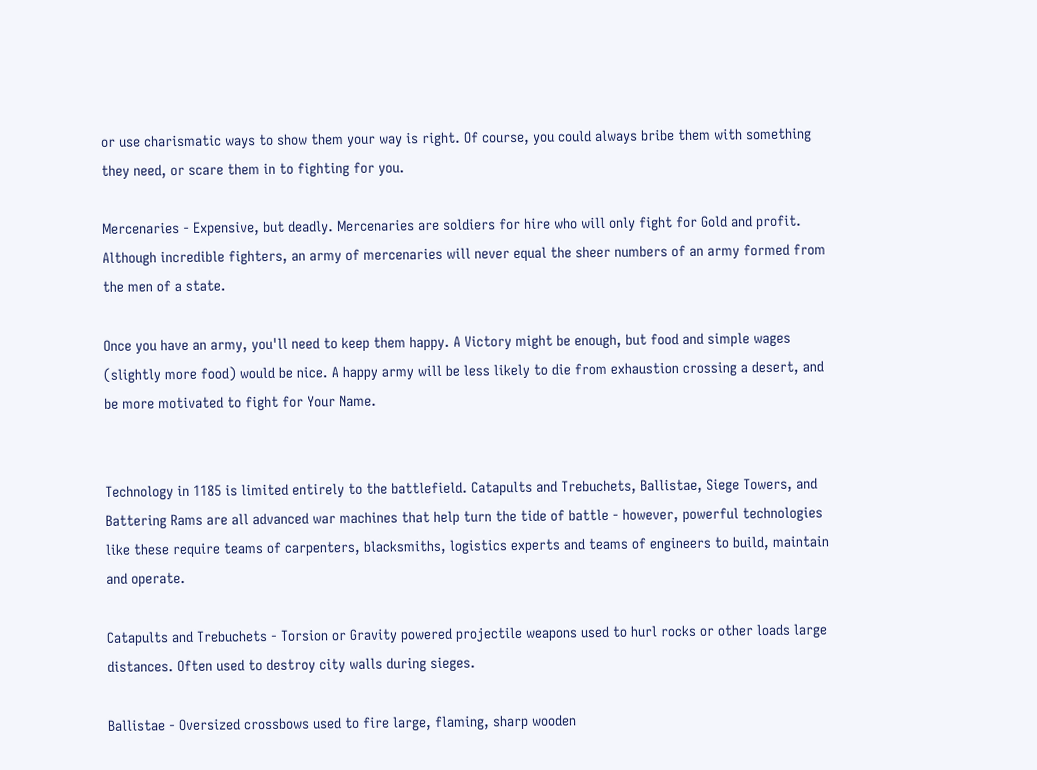or use charismatic ways to show them your way is right. Of course, you could always bribe them with something they need, or scare them in to fighting for you.

Mercenaries - Expensive, but deadly. Mercenaries are soldiers for hire who will only fight for Gold and profit. Although incredible fighters, an army of mercenaries will never equal the sheer numbers of an army formed from the men of a state.

Once you have an army, you'll need to keep them happy. A Victory might be enough, but food and simple wages (slightly more food) would be nice. A happy army will be less likely to die from exhaustion crossing a desert, and be more motivated to fight for Your Name.


Technology in 1185 is limited entirely to the battlefield. Catapults and Trebuchets, Ballistae, Siege Towers, and Battering Rams are all advanced war machines that help turn the tide of battle - however, powerful technologies like these require teams of carpenters, blacksmiths, logistics experts and teams of engineers to build, maintain and operate.

Catapults and Trebuchets - Torsion or Gravity powered projectile weapons used to hurl rocks or other loads large distances. Often used to destroy city walls during sieges.

Ballistae - Oversized crossbows used to fire large, flaming, sharp wooden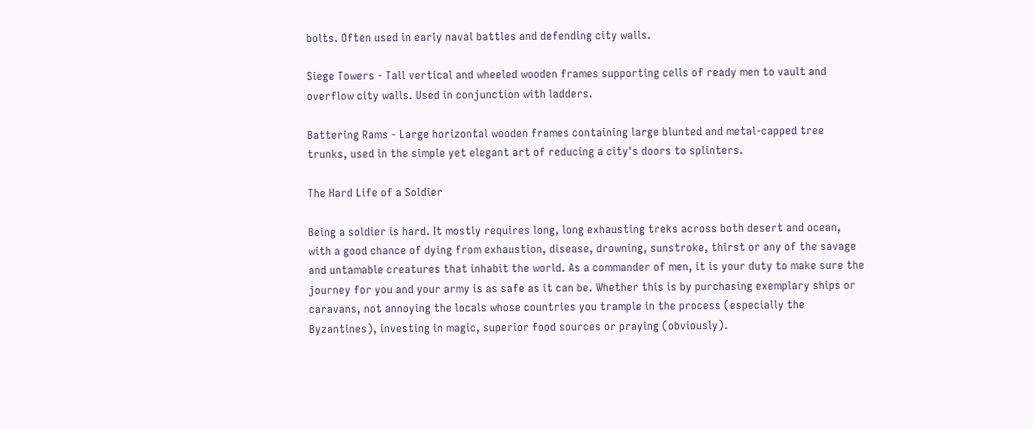bolts. Often used in early naval battles and defending city walls.

Siege Towers - Tall vertical and wheeled wooden frames supporting cells of ready men to vault and overflow city walls. Used in conjunction with ladders.

Battering Rams - Large horizontal wooden frames containing large blunted and metal-capped tree trunks, used in the simple yet elegant art of reducing a city's doors to splinters.

The Hard Life of a Soldier

Being a soldier is hard. It mostly requires long, long exhausting treks across both desert and ocean, with a good chance of dying from exhaustion, disease, drowning, sunstroke, thirst or any of the savage and untamable creatures that inhabit the world. As a commander of men, it is your duty to make sure the journey for you and your army is as safe as it can be. Whether this is by purchasing exemplary ships or caravans, not annoying the locals whose countries you trample in the process (especially the Byzantines), investing in magic, superior food sources or praying (obviously).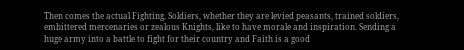Then comes the actual Fighting. Soldiers, whether they are levied peasants, trained soldiers, embittered mercenaries or zealous Knights, like to have morale and inspiration. Sending a huge army into a battle to fight for their country and Faith is a good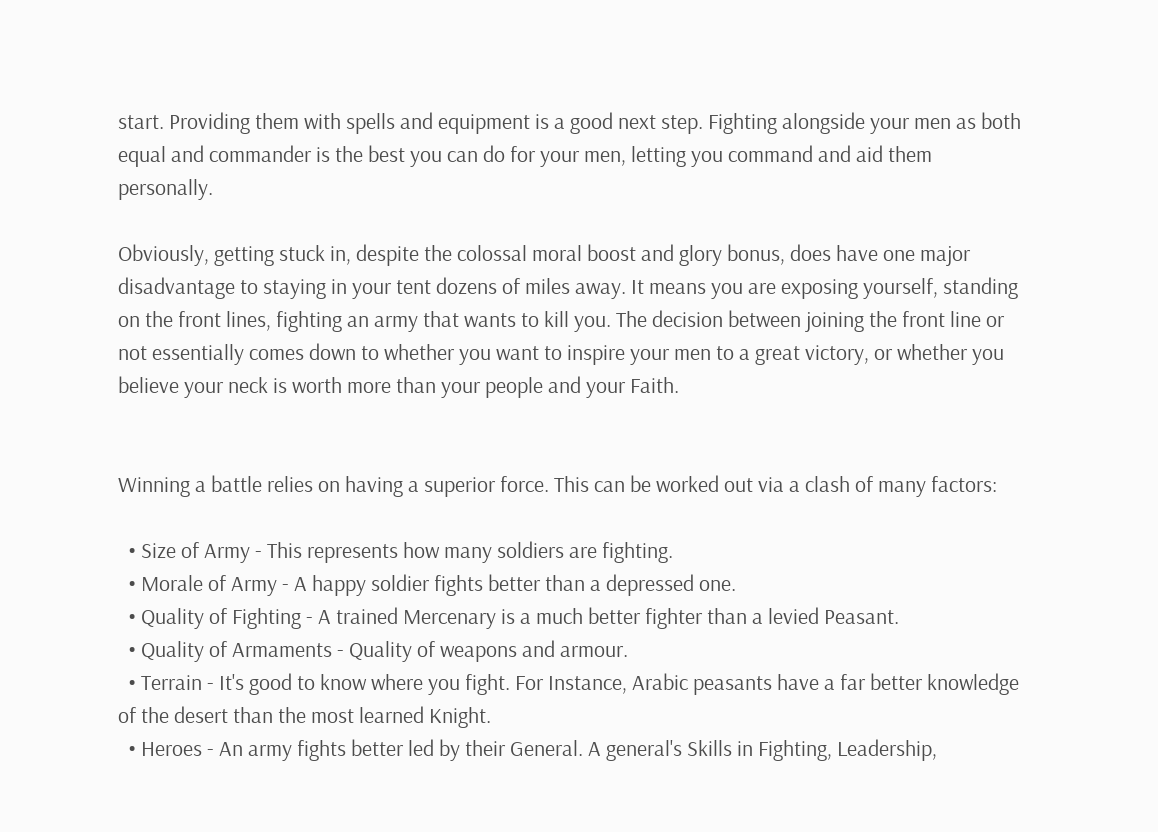start. Providing them with spells and equipment is a good next step. Fighting alongside your men as both equal and commander is the best you can do for your men, letting you command and aid them personally.

Obviously, getting stuck in, despite the colossal moral boost and glory bonus, does have one major disadvantage to staying in your tent dozens of miles away. It means you are exposing yourself, standing on the front lines, fighting an army that wants to kill you. The decision between joining the front line or not essentially comes down to whether you want to inspire your men to a great victory, or whether you believe your neck is worth more than your people and your Faith.


Winning a battle relies on having a superior force. This can be worked out via a clash of many factors:

  • Size of Army - This represents how many soldiers are fighting.
  • Morale of Army - A happy soldier fights better than a depressed one.
  • Quality of Fighting - A trained Mercenary is a much better fighter than a levied Peasant.
  • Quality of Armaments - Quality of weapons and armour.
  • Terrain - It's good to know where you fight. For Instance, Arabic peasants have a far better knowledge of the desert than the most learned Knight.
  • Heroes - An army fights better led by their General. A general's Skills in Fighting, Leadership,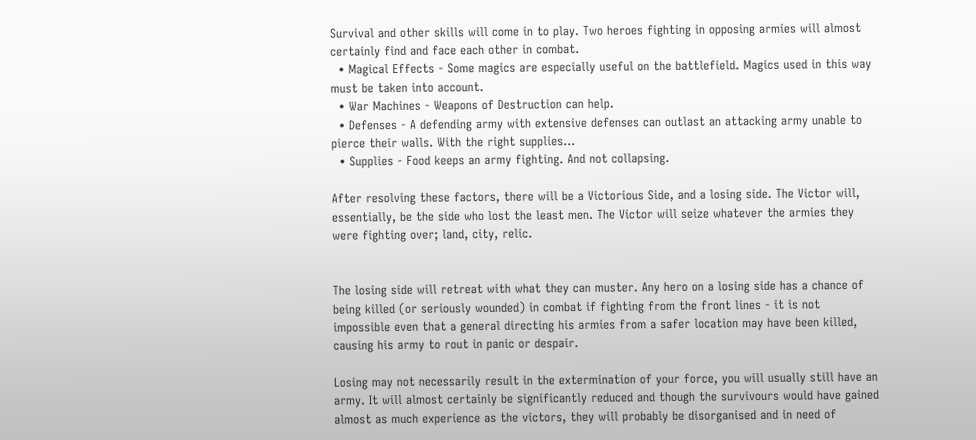Survival and other skills will come in to play. Two heroes fighting in opposing armies will almost certainly find and face each other in combat.
  • Magical Effects - Some magics are especially useful on the battlefield. Magics used in this way must be taken into account.
  • War Machines - Weapons of Destruction can help.
  • Defenses - A defending army with extensive defenses can outlast an attacking army unable to pierce their walls. With the right supplies…
  • Supplies - Food keeps an army fighting. And not collapsing.

After resolving these factors, there will be a Victorious Side, and a losing side. The Victor will, essentially, be the side who lost the least men. The Victor will seize whatever the armies they were fighting over; land, city, relic.


The losing side will retreat with what they can muster. Any hero on a losing side has a chance of being killed (or seriously wounded) in combat if fighting from the front lines - it is not impossible even that a general directing his armies from a safer location may have been killed, causing his army to rout in panic or despair.

Losing may not necessarily result in the extermination of your force, you will usually still have an army. It will almost certainly be significantly reduced and though the survivours would have gained almost as much experience as the victors, they will probably be disorganised and in need of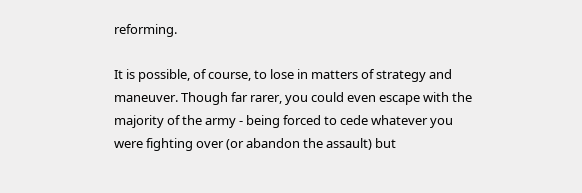reforming.

It is possible, of course, to lose in matters of strategy and maneuver. Though far rarer, you could even escape with the majority of the army - being forced to cede whatever you were fighting over (or abandon the assault) but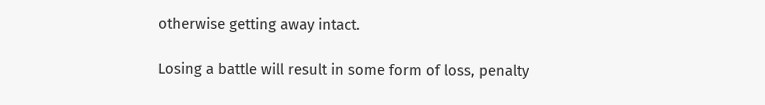otherwise getting away intact.

Losing a battle will result in some form of loss, penalty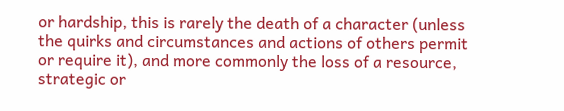or hardship, this is rarely the death of a character (unless the quirks and circumstances and actions of others permit or require it), and more commonly the loss of a resource, strategic or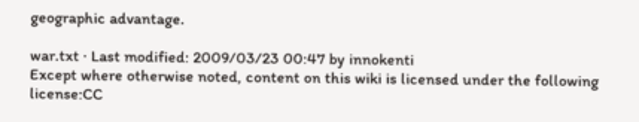geographic advantage.

war.txt · Last modified: 2009/03/23 00:47 by innokenti
Except where otherwise noted, content on this wiki is licensed under the following license:CC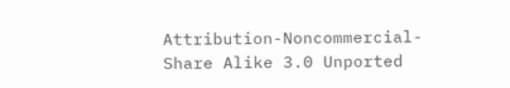Attribution-Noncommercial-Share Alike 3.0 Unported